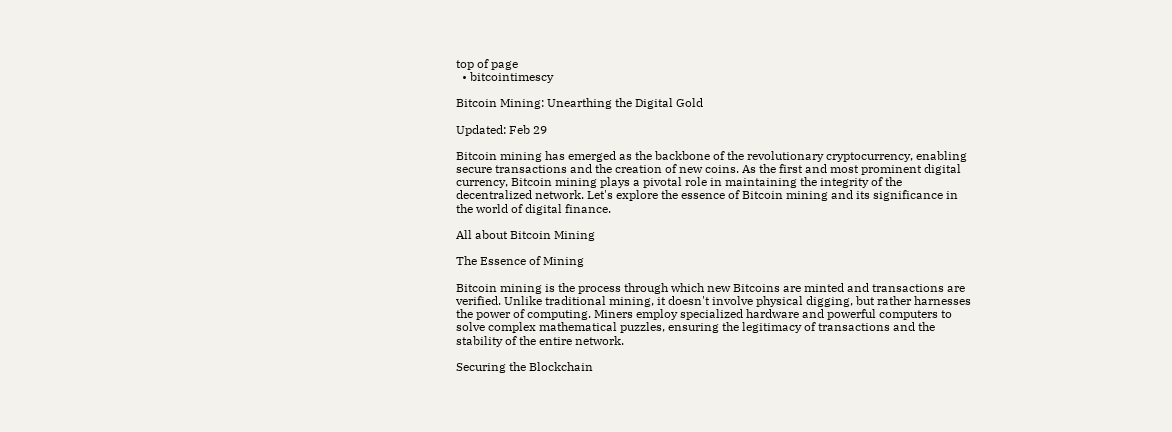top of page
  • bitcointimescy

Bitcoin Mining: Unearthing the Digital Gold

Updated: Feb 29

Bitcoin mining has emerged as the backbone of the revolutionary cryptocurrency, enabling secure transactions and the creation of new coins. As the first and most prominent digital currency, Bitcoin mining plays a pivotal role in maintaining the integrity of the decentralized network. Let's explore the essence of Bitcoin mining and its significance in the world of digital finance.

All about Bitcoin Mining

The Essence of Mining

Bitcoin mining is the process through which new Bitcoins are minted and transactions are verified. Unlike traditional mining, it doesn't involve physical digging, but rather harnesses the power of computing. Miners employ specialized hardware and powerful computers to solve complex mathematical puzzles, ensuring the legitimacy of transactions and the stability of the entire network.

Securing the Blockchain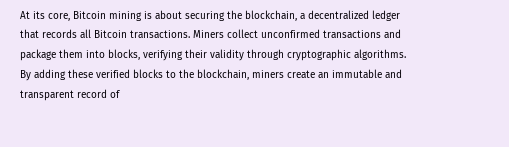At its core, Bitcoin mining is about securing the blockchain, a decentralized ledger that records all Bitcoin transactions. Miners collect unconfirmed transactions and package them into blocks, verifying their validity through cryptographic algorithms. By adding these verified blocks to the blockchain, miners create an immutable and transparent record of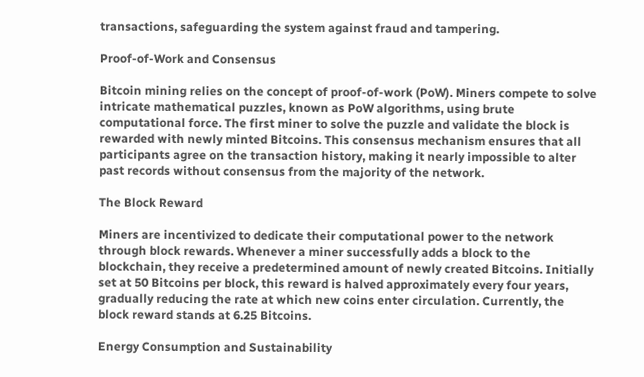transactions, safeguarding the system against fraud and tampering.

Proof-of-Work and Consensus

Bitcoin mining relies on the concept of proof-of-work (PoW). Miners compete to solve intricate mathematical puzzles, known as PoW algorithms, using brute computational force. The first miner to solve the puzzle and validate the block is rewarded with newly minted Bitcoins. This consensus mechanism ensures that all participants agree on the transaction history, making it nearly impossible to alter past records without consensus from the majority of the network.

The Block Reward

Miners are incentivized to dedicate their computational power to the network through block rewards. Whenever a miner successfully adds a block to the blockchain, they receive a predetermined amount of newly created Bitcoins. Initially set at 50 Bitcoins per block, this reward is halved approximately every four years, gradually reducing the rate at which new coins enter circulation. Currently, the block reward stands at 6.25 Bitcoins.

Energy Consumption and Sustainability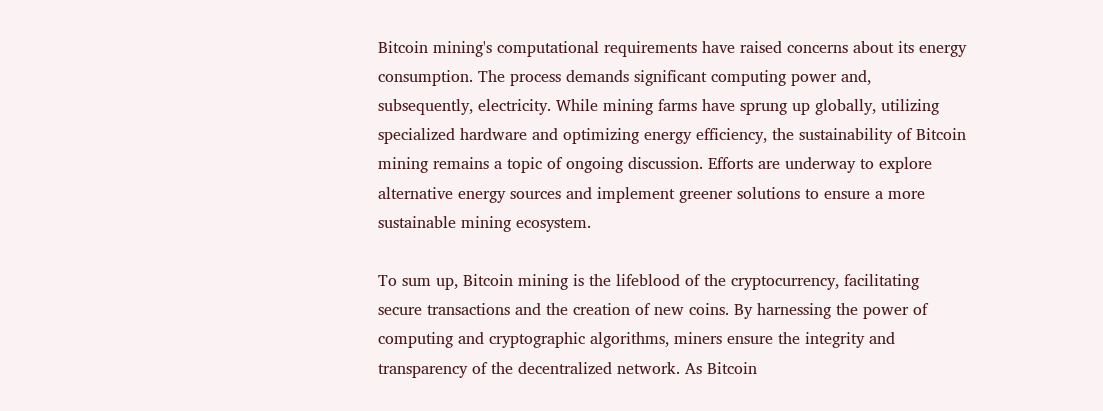Bitcoin mining's computational requirements have raised concerns about its energy consumption. The process demands significant computing power and, subsequently, electricity. While mining farms have sprung up globally, utilizing specialized hardware and optimizing energy efficiency, the sustainability of Bitcoin mining remains a topic of ongoing discussion. Efforts are underway to explore alternative energy sources and implement greener solutions to ensure a more sustainable mining ecosystem.

To sum up, Bitcoin mining is the lifeblood of the cryptocurrency, facilitating secure transactions and the creation of new coins. By harnessing the power of computing and cryptographic algorithms, miners ensure the integrity and transparency of the decentralized network. As Bitcoin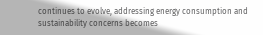continues to evolve, addressing energy consumption and sustainability concerns becomes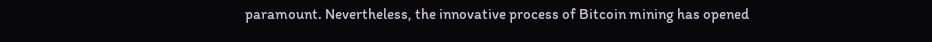paramount. Nevertheless, the innovative process of Bitcoin mining has opened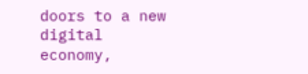doors to a new digital economy,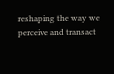reshaping the way we perceive and transact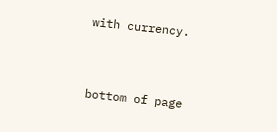with currency.


bottom of page